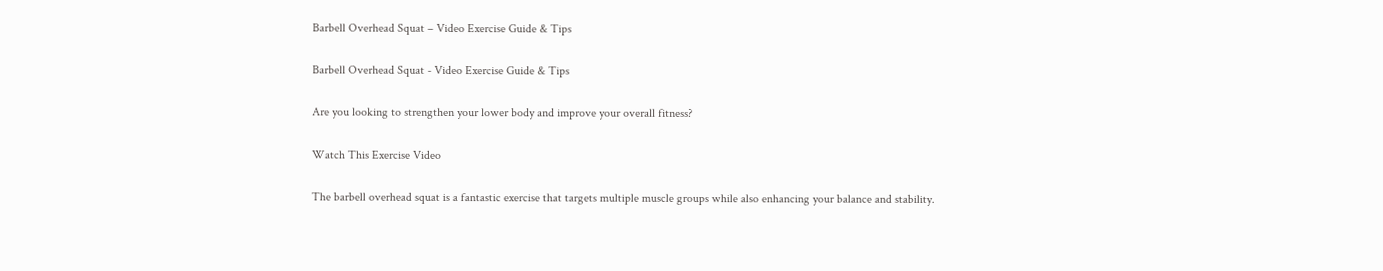Barbell Overhead Squat – Video Exercise Guide & Tips

Barbell Overhead Squat - Video Exercise Guide & Tips

Are you looking to strengthen your lower body and improve your overall fitness?

Watch This Exercise Video

The barbell overhead squat is a fantastic exercise that targets multiple muscle groups while also enhancing your balance and stability.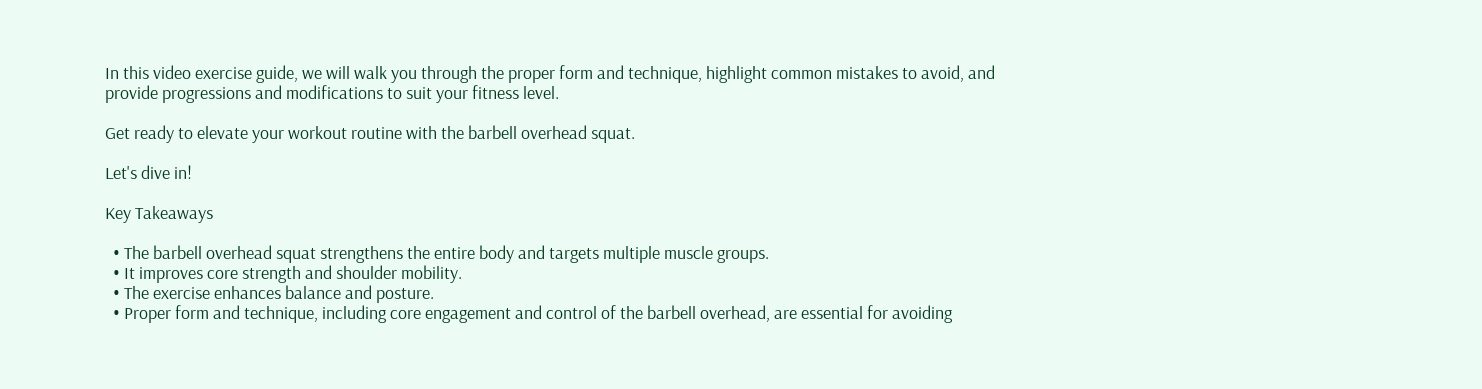In this video exercise guide, we will walk you through the proper form and technique, highlight common mistakes to avoid, and provide progressions and modifications to suit your fitness level.

Get ready to elevate your workout routine with the barbell overhead squat.

Let's dive in!

Key Takeaways

  • The barbell overhead squat strengthens the entire body and targets multiple muscle groups.
  • It improves core strength and shoulder mobility.
  • The exercise enhances balance and posture.
  • Proper form and technique, including core engagement and control of the barbell overhead, are essential for avoiding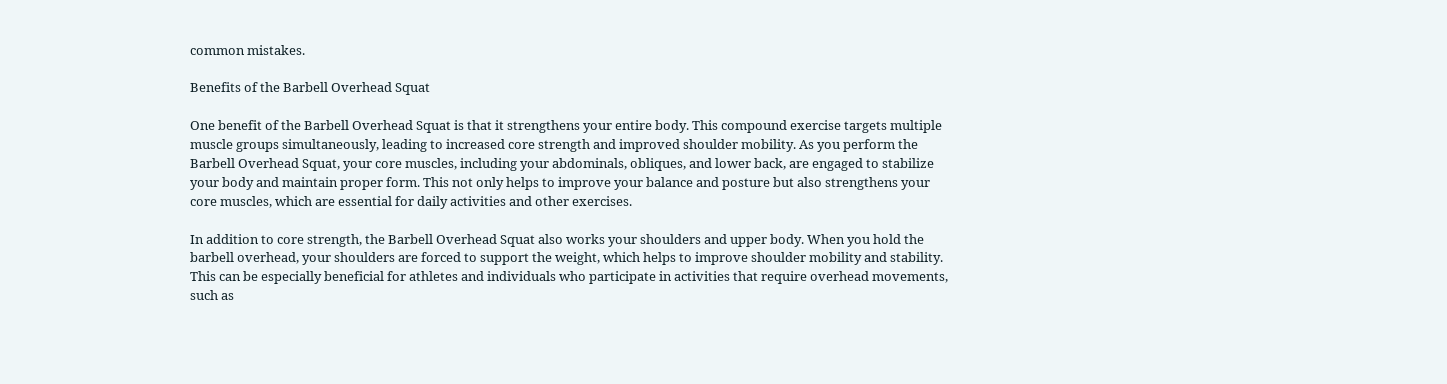common mistakes.

Benefits of the Barbell Overhead Squat

One benefit of the Barbell Overhead Squat is that it strengthens your entire body. This compound exercise targets multiple muscle groups simultaneously, leading to increased core strength and improved shoulder mobility. As you perform the Barbell Overhead Squat, your core muscles, including your abdominals, obliques, and lower back, are engaged to stabilize your body and maintain proper form. This not only helps to improve your balance and posture but also strengthens your core muscles, which are essential for daily activities and other exercises.

In addition to core strength, the Barbell Overhead Squat also works your shoulders and upper body. When you hold the barbell overhead, your shoulders are forced to support the weight, which helps to improve shoulder mobility and stability. This can be especially beneficial for athletes and individuals who participate in activities that require overhead movements, such as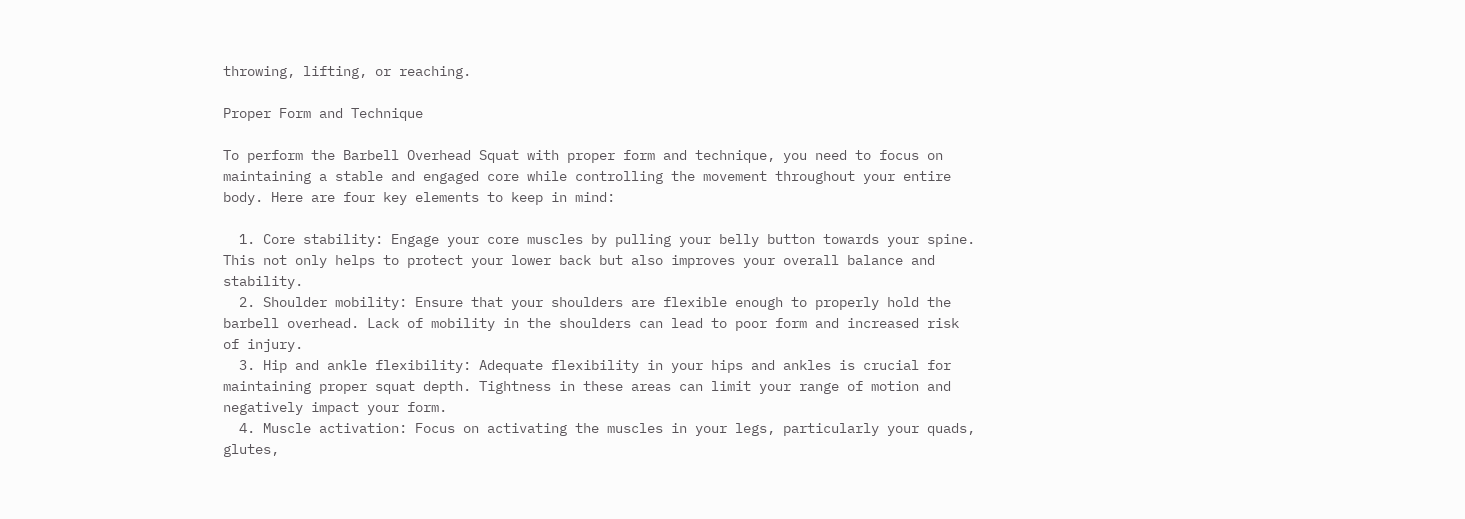throwing, lifting, or reaching.

Proper Form and Technique

To perform the Barbell Overhead Squat with proper form and technique, you need to focus on maintaining a stable and engaged core while controlling the movement throughout your entire body. Here are four key elements to keep in mind:

  1. Core stability: Engage your core muscles by pulling your belly button towards your spine. This not only helps to protect your lower back but also improves your overall balance and stability.
  2. Shoulder mobility: Ensure that your shoulders are flexible enough to properly hold the barbell overhead. Lack of mobility in the shoulders can lead to poor form and increased risk of injury.
  3. Hip and ankle flexibility: Adequate flexibility in your hips and ankles is crucial for maintaining proper squat depth. Tightness in these areas can limit your range of motion and negatively impact your form.
  4. Muscle activation: Focus on activating the muscles in your legs, particularly your quads, glutes,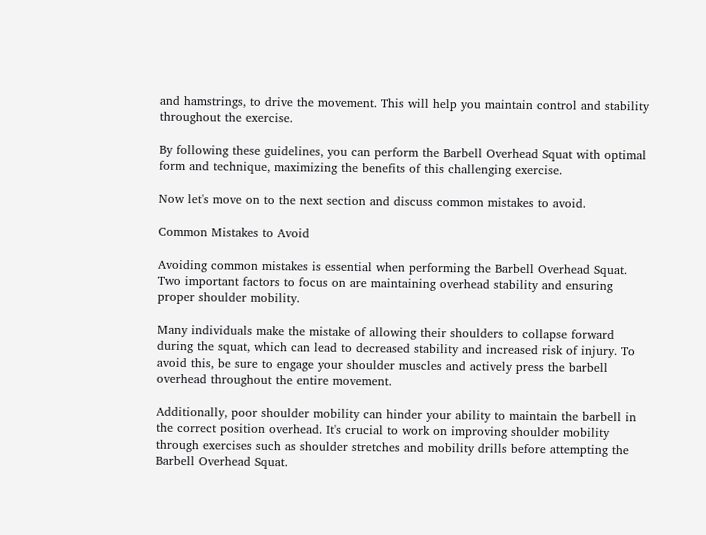and hamstrings, to drive the movement. This will help you maintain control and stability throughout the exercise.

By following these guidelines, you can perform the Barbell Overhead Squat with optimal form and technique, maximizing the benefits of this challenging exercise.

Now let's move on to the next section and discuss common mistakes to avoid.

Common Mistakes to Avoid

Avoiding common mistakes is essential when performing the Barbell Overhead Squat. Two important factors to focus on are maintaining overhead stability and ensuring proper shoulder mobility.

Many individuals make the mistake of allowing their shoulders to collapse forward during the squat, which can lead to decreased stability and increased risk of injury. To avoid this, be sure to engage your shoulder muscles and actively press the barbell overhead throughout the entire movement.

Additionally, poor shoulder mobility can hinder your ability to maintain the barbell in the correct position overhead. It's crucial to work on improving shoulder mobility through exercises such as shoulder stretches and mobility drills before attempting the Barbell Overhead Squat.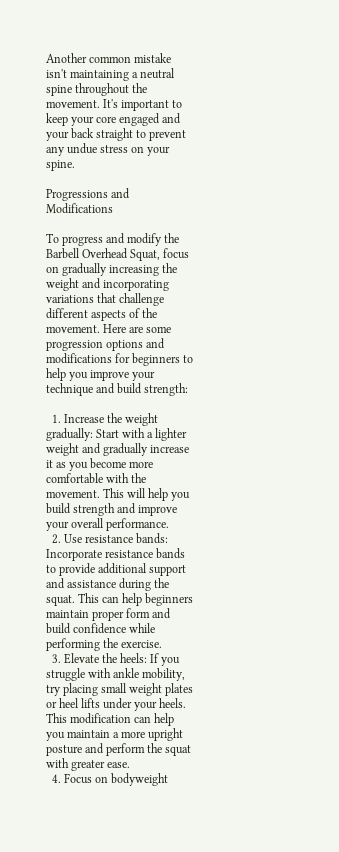Another common mistake isn't maintaining a neutral spine throughout the movement. It's important to keep your core engaged and your back straight to prevent any undue stress on your spine.

Progressions and Modifications

To progress and modify the Barbell Overhead Squat, focus on gradually increasing the weight and incorporating variations that challenge different aspects of the movement. Here are some progression options and modifications for beginners to help you improve your technique and build strength:

  1. Increase the weight gradually: Start with a lighter weight and gradually increase it as you become more comfortable with the movement. This will help you build strength and improve your overall performance.
  2. Use resistance bands: Incorporate resistance bands to provide additional support and assistance during the squat. This can help beginners maintain proper form and build confidence while performing the exercise.
  3. Elevate the heels: If you struggle with ankle mobility, try placing small weight plates or heel lifts under your heels. This modification can help you maintain a more upright posture and perform the squat with greater ease.
  4. Focus on bodyweight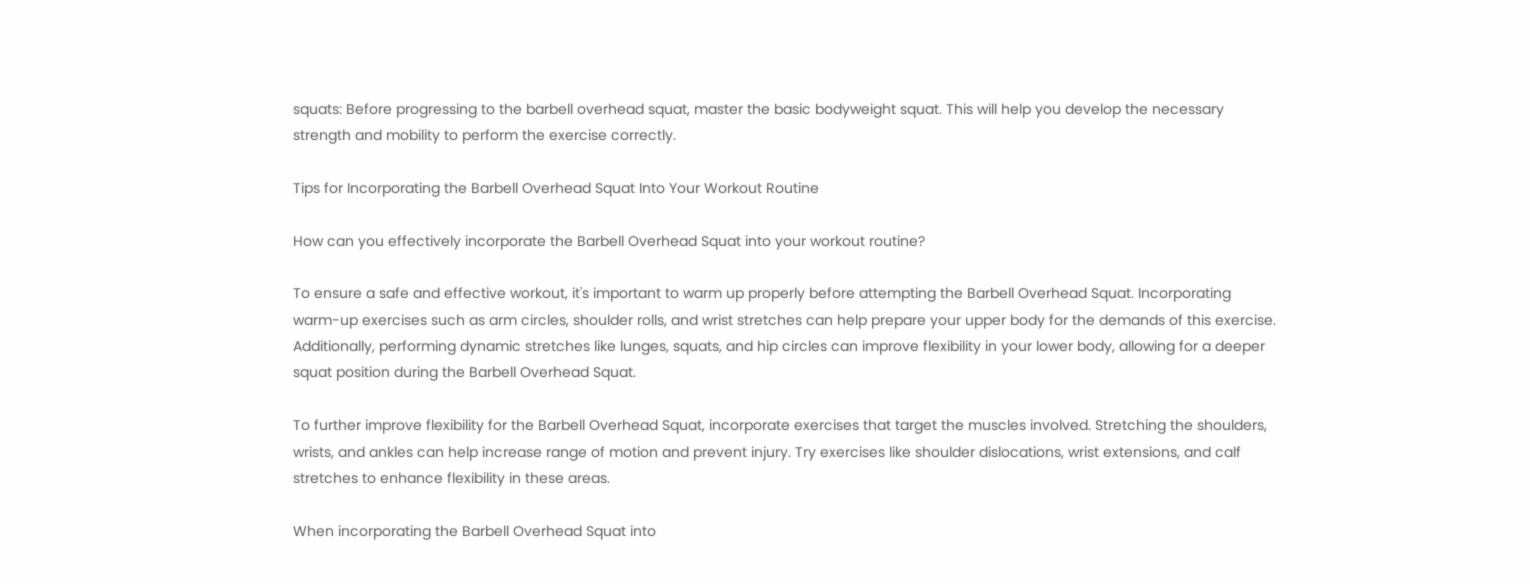squats: Before progressing to the barbell overhead squat, master the basic bodyweight squat. This will help you develop the necessary strength and mobility to perform the exercise correctly.

Tips for Incorporating the Barbell Overhead Squat Into Your Workout Routine

How can you effectively incorporate the Barbell Overhead Squat into your workout routine?

To ensure a safe and effective workout, it's important to warm up properly before attempting the Barbell Overhead Squat. Incorporating warm-up exercises such as arm circles, shoulder rolls, and wrist stretches can help prepare your upper body for the demands of this exercise. Additionally, performing dynamic stretches like lunges, squats, and hip circles can improve flexibility in your lower body, allowing for a deeper squat position during the Barbell Overhead Squat.

To further improve flexibility for the Barbell Overhead Squat, incorporate exercises that target the muscles involved. Stretching the shoulders, wrists, and ankles can help increase range of motion and prevent injury. Try exercises like shoulder dislocations, wrist extensions, and calf stretches to enhance flexibility in these areas.

When incorporating the Barbell Overhead Squat into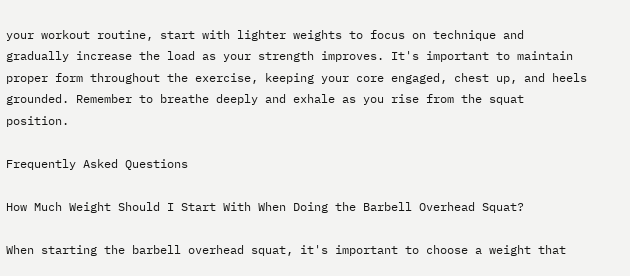your workout routine, start with lighter weights to focus on technique and gradually increase the load as your strength improves. It's important to maintain proper form throughout the exercise, keeping your core engaged, chest up, and heels grounded. Remember to breathe deeply and exhale as you rise from the squat position.

Frequently Asked Questions

How Much Weight Should I Start With When Doing the Barbell Overhead Squat?

When starting the barbell overhead squat, it's important to choose a weight that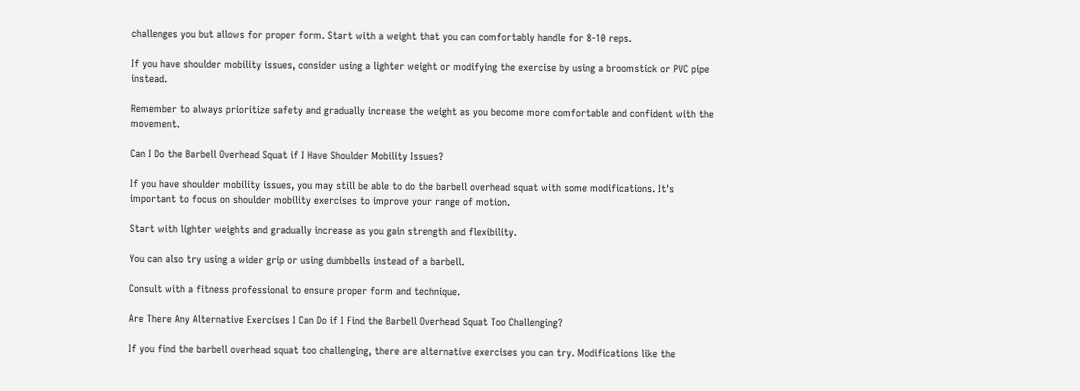challenges you but allows for proper form. Start with a weight that you can comfortably handle for 8-10 reps.

If you have shoulder mobility issues, consider using a lighter weight or modifying the exercise by using a broomstick or PVC pipe instead.

Remember to always prioritize safety and gradually increase the weight as you become more comfortable and confident with the movement.

Can I Do the Barbell Overhead Squat if I Have Shoulder Mobility Issues?

If you have shoulder mobility issues, you may still be able to do the barbell overhead squat with some modifications. It's important to focus on shoulder mobility exercises to improve your range of motion.

Start with lighter weights and gradually increase as you gain strength and flexibility.

You can also try using a wider grip or using dumbbells instead of a barbell.

Consult with a fitness professional to ensure proper form and technique.

Are There Any Alternative Exercises I Can Do if I Find the Barbell Overhead Squat Too Challenging?

If you find the barbell overhead squat too challenging, there are alternative exercises you can try. Modifications like the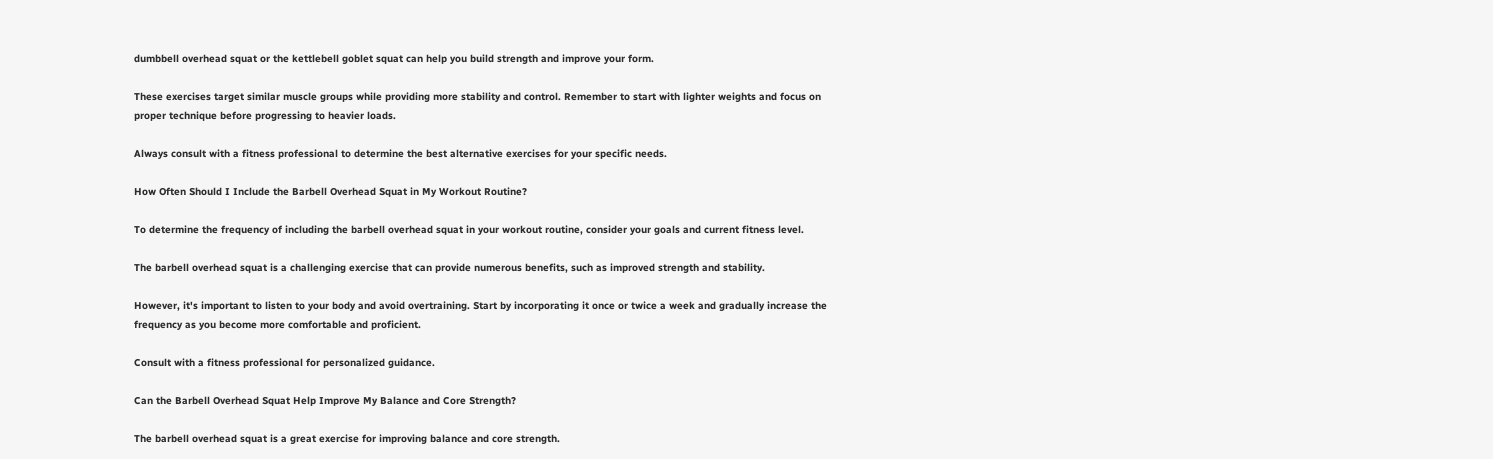dumbbell overhead squat or the kettlebell goblet squat can help you build strength and improve your form.

These exercises target similar muscle groups while providing more stability and control. Remember to start with lighter weights and focus on proper technique before progressing to heavier loads.

Always consult with a fitness professional to determine the best alternative exercises for your specific needs.

How Often Should I Include the Barbell Overhead Squat in My Workout Routine?

To determine the frequency of including the barbell overhead squat in your workout routine, consider your goals and current fitness level.

The barbell overhead squat is a challenging exercise that can provide numerous benefits, such as improved strength and stability.

However, it's important to listen to your body and avoid overtraining. Start by incorporating it once or twice a week and gradually increase the frequency as you become more comfortable and proficient.

Consult with a fitness professional for personalized guidance.

Can the Barbell Overhead Squat Help Improve My Balance and Core Strength?

The barbell overhead squat is a great exercise for improving balance and core strength.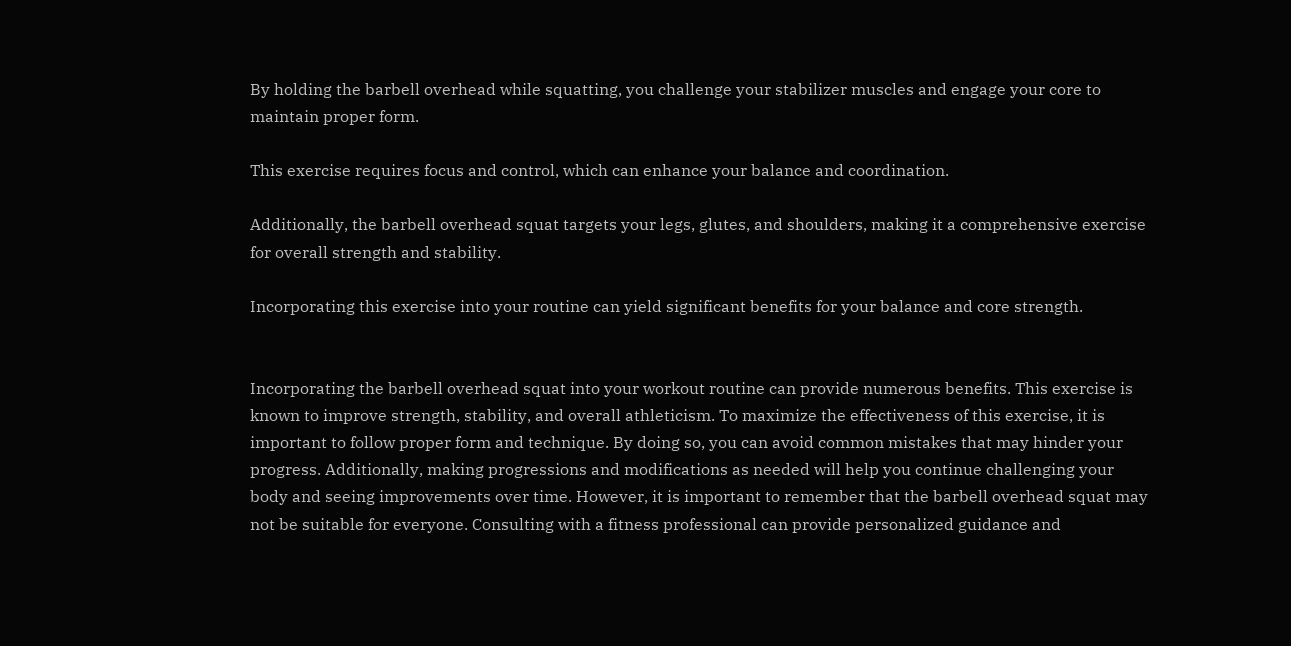By holding the barbell overhead while squatting, you challenge your stabilizer muscles and engage your core to maintain proper form.

This exercise requires focus and control, which can enhance your balance and coordination.

Additionally, the barbell overhead squat targets your legs, glutes, and shoulders, making it a comprehensive exercise for overall strength and stability.

Incorporating this exercise into your routine can yield significant benefits for your balance and core strength.


Incorporating the barbell overhead squat into your workout routine can provide numerous benefits. This exercise is known to improve strength, stability, and overall athleticism. To maximize the effectiveness of this exercise, it is important to follow proper form and technique. By doing so, you can avoid common mistakes that may hinder your progress. Additionally, making progressions and modifications as needed will help you continue challenging your body and seeing improvements over time. However, it is important to remember that the barbell overhead squat may not be suitable for everyone. Consulting with a fitness professional can provide personalized guidance and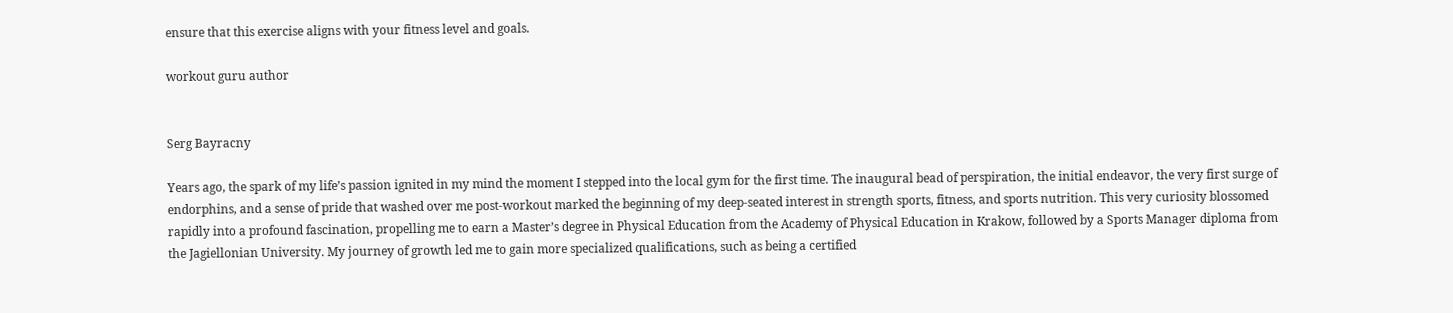ensure that this exercise aligns with your fitness level and goals.

workout guru author


Serg Bayracny

Years ago, the spark of my life’s passion ignited in my mind the moment I stepped into the local gym for the first time. The inaugural bead of perspiration, the initial endeavor, the very first surge of endorphins, and a sense of pride that washed over me post-workout marked the beginning of my deep-seated interest in strength sports, fitness, and sports nutrition. This very curiosity blossomed rapidly into a profound fascination, propelling me to earn a Master’s degree in Physical Education from the Academy of Physical Education in Krakow, followed by a Sports Manager diploma from the Jagiellonian University. My journey of growth led me to gain more specialized qualifications, such as being a certified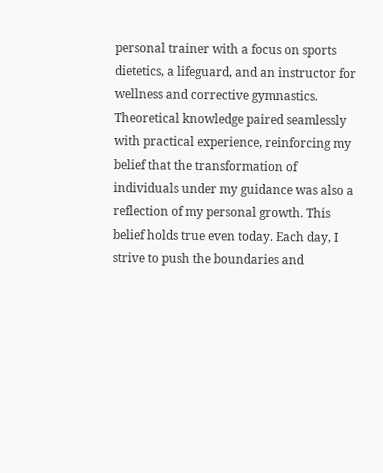personal trainer with a focus on sports dietetics, a lifeguard, and an instructor for wellness and corrective gymnastics. Theoretical knowledge paired seamlessly with practical experience, reinforcing my belief that the transformation of individuals under my guidance was also a reflection of my personal growth. This belief holds true even today. Each day, I strive to push the boundaries and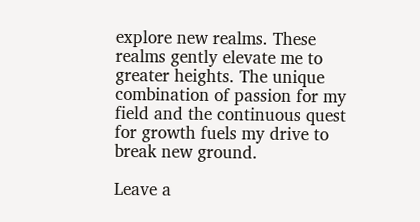explore new realms. These realms gently elevate me to greater heights. The unique combination of passion for my field and the continuous quest for growth fuels my drive to break new ground.

Leave a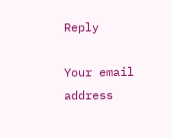Reply

Your email address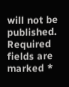will not be published. Required fields are marked *